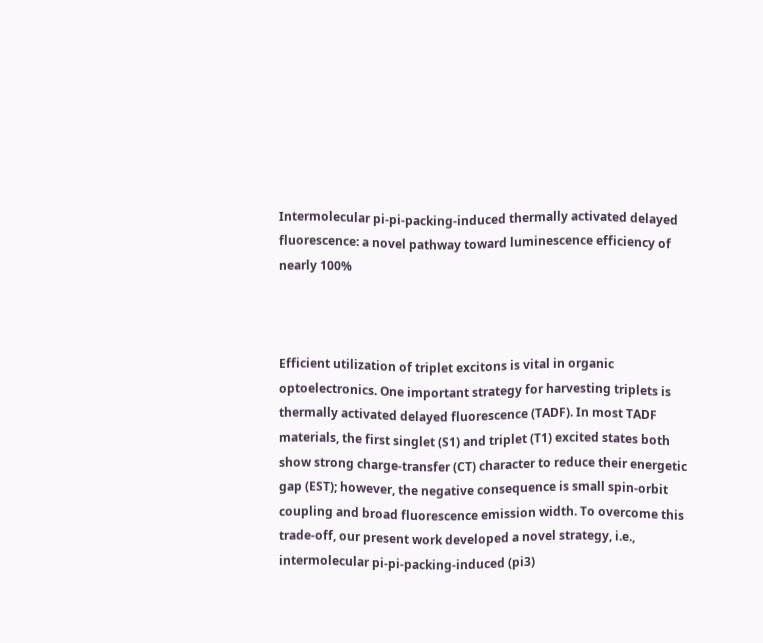Intermolecular pi-pi-packing-induced thermally activated delayed fluorescence: a novel pathway toward luminescence efficiency of nearly 100%



Efficient utilization of triplet excitons is vital in organic optoelectronics. One important strategy for harvesting triplets is thermally activated delayed fluorescence (TADF). In most TADF materials, the first singlet (S1) and triplet (T1) excited states both show strong charge-transfer (CT) character to reduce their energetic gap (EST); however, the negative consequence is small spin-orbit coupling and broad fluorescence emission width. To overcome this trade-off, our present work developed a novel strategy, i.e., intermolecular pi-pi-packing-induced (pi3)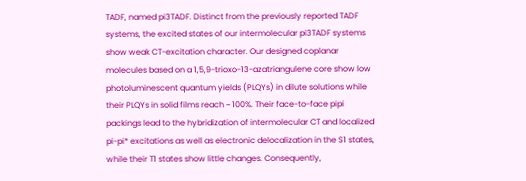TADF, named pi3TADF. Distinct from the previously reported TADF systems, the excited states of our intermolecular pi3TADF systems show weak CT-excitation character. Our designed coplanar molecules based on a 1,5,9-trioxo-13-azatriangulene core show low photoluminescent quantum yields (PLQYs) in dilute solutions while their PLQYs in solid films reach ~ 100%. Their face-to-face pipi packings lead to the hybridization of intermolecular CT and localized pi-pi* excitations as well as electronic delocalization in the S1 states, while their T1 states show little changes. Consequently,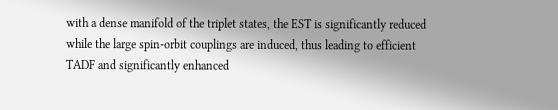with a dense manifold of the triplet states, the EST is significantly reduced while the large spin-orbit couplings are induced, thus leading to efficient TADF and significantly enhanced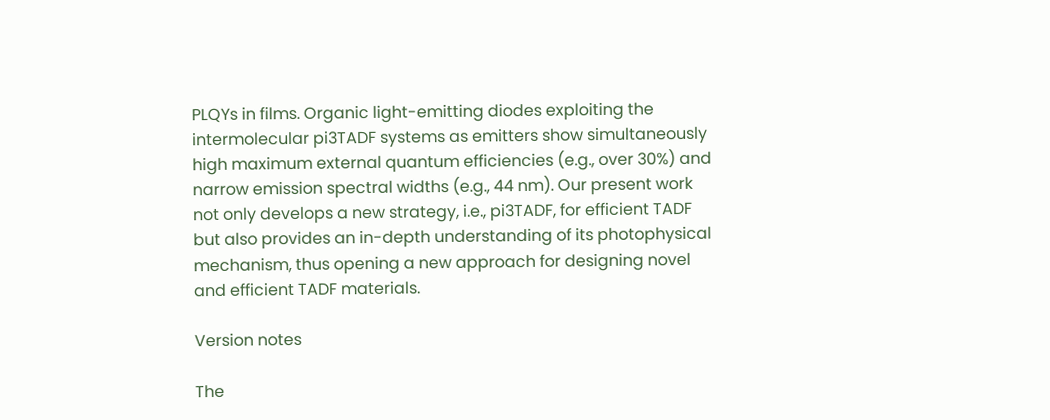PLQYs in films. Organic light-emitting diodes exploiting the intermolecular pi3TADF systems as emitters show simultaneously high maximum external quantum efficiencies (e.g., over 30%) and narrow emission spectral widths (e.g., 44 nm). Our present work not only develops a new strategy, i.e., pi3TADF, for efficient TADF but also provides an in-depth understanding of its photophysical mechanism, thus opening a new approach for designing novel and efficient TADF materials.

Version notes

The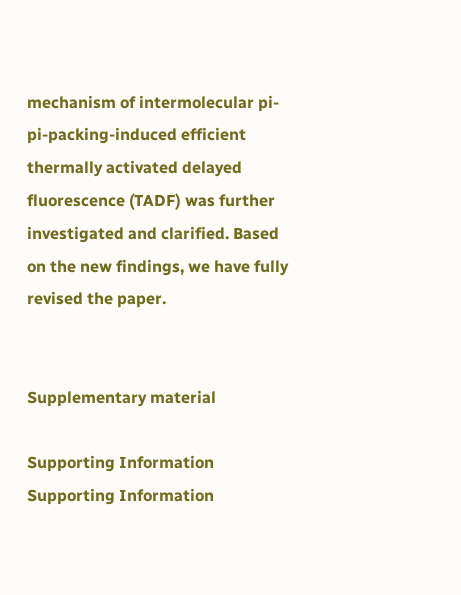mechanism of intermolecular pi-pi-packing-induced efficient thermally activated delayed fluorescence (TADF) was further investigated and clarified. Based on the new findings, we have fully revised the paper.


Supplementary material

Supporting Information
Supporting Information